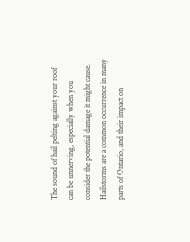The sound of hail pelting against your roof can be unnerving, especially when you consider the potential damage it might cause. Hailstorms are a common occurrence in many parts of Ontario, and their impact on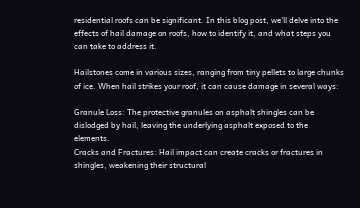residential roofs can be significant. In this blog post, we'll delve into the effects of hail damage on roofs, how to identify it, and what steps you can take to address it.

Hailstones come in various sizes, ranging from tiny pellets to large chunks of ice. When hail strikes your roof, it can cause damage in several ways:

Granule Loss: The protective granules on asphalt shingles can be dislodged by hail, leaving the underlying asphalt exposed to the elements.
Cracks and Fractures: Hail impact can create cracks or fractures in shingles, weakening their structural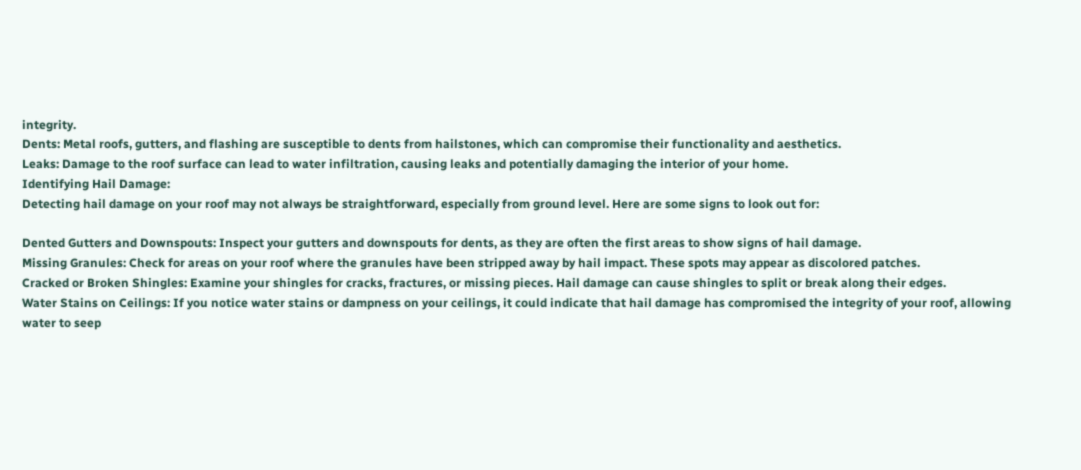integrity.
Dents: Metal roofs, gutters, and flashing are susceptible to dents from hailstones, which can compromise their functionality and aesthetics.
Leaks: Damage to the roof surface can lead to water infiltration, causing leaks and potentially damaging the interior of your home.
Identifying Hail Damage:
Detecting hail damage on your roof may not always be straightforward, especially from ground level. Here are some signs to look out for:

Dented Gutters and Downspouts: Inspect your gutters and downspouts for dents, as they are often the first areas to show signs of hail damage.
Missing Granules: Check for areas on your roof where the granules have been stripped away by hail impact. These spots may appear as discolored patches.
Cracked or Broken Shingles: Examine your shingles for cracks, fractures, or missing pieces. Hail damage can cause shingles to split or break along their edges.
Water Stains on Ceilings: If you notice water stains or dampness on your ceilings, it could indicate that hail damage has compromised the integrity of your roof, allowing water to seep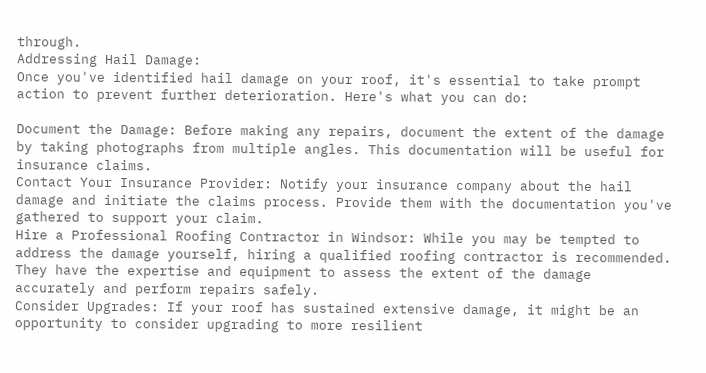through.
Addressing Hail Damage:
Once you've identified hail damage on your roof, it's essential to take prompt action to prevent further deterioration. Here's what you can do:

Document the Damage: Before making any repairs, document the extent of the damage by taking photographs from multiple angles. This documentation will be useful for insurance claims.
Contact Your Insurance Provider: Notify your insurance company about the hail damage and initiate the claims process. Provide them with the documentation you've gathered to support your claim.
Hire a Professional Roofing Contractor in Windsor: While you may be tempted to address the damage yourself, hiring a qualified roofing contractor is recommended. They have the expertise and equipment to assess the extent of the damage accurately and perform repairs safely.
Consider Upgrades: If your roof has sustained extensive damage, it might be an opportunity to consider upgrading to more resilient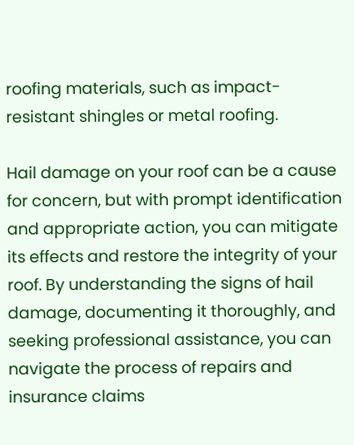roofing materials, such as impact-resistant shingles or metal roofing.

Hail damage on your roof can be a cause for concern, but with prompt identification and appropriate action, you can mitigate its effects and restore the integrity of your roof. By understanding the signs of hail damage, documenting it thoroughly, and seeking professional assistance, you can navigate the process of repairs and insurance claims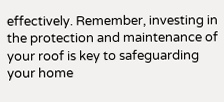effectively. Remember, investing in the protection and maintenance of your roof is key to safeguarding your home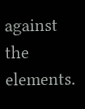against the elements.